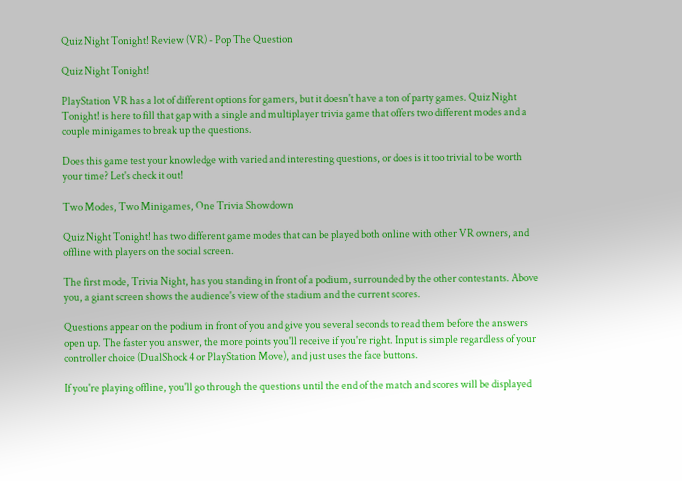Quiz Night Tonight! Review (VR) - Pop The Question

Quiz Night Tonight!

PlayStation VR has a lot of different options for gamers, but it doesn't have a ton of party games. Quiz Night Tonight! is here to fill that gap with a single and multiplayer trivia game that offers two different modes and a couple minigames to break up the questions.

Does this game test your knowledge with varied and interesting questions, or does is it too trivial to be worth your time? Let's check it out!

Two Modes, Two Minigames, One Trivia Showdown

Quiz Night Tonight! has two different game modes that can be played both online with other VR owners, and offline with players on the social screen.

The first mode, Trivia Night, has you standing in front of a podium, surrounded by the other contestants. Above you, a giant screen shows the audience's view of the stadium and the current scores.

Questions appear on the podium in front of you and give you several seconds to read them before the answers open up. The faster you answer, the more points you'll receive if you're right. Input is simple regardless of your controller choice (DualShock 4 or PlayStation Move), and just uses the face buttons.

If you're playing offline, you'll go through the questions until the end of the match and scores will be displayed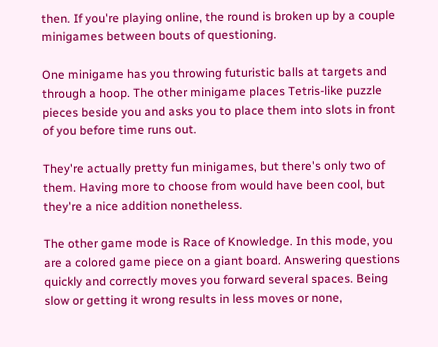then. If you're playing online, the round is broken up by a couple minigames between bouts of questioning.

One minigame has you throwing futuristic balls at targets and through a hoop. The other minigame places Tetris-like puzzle pieces beside you and asks you to place them into slots in front of you before time runs out.

They're actually pretty fun minigames, but there's only two of them. Having more to choose from would have been cool, but they're a nice addition nonetheless.

The other game mode is Race of Knowledge. In this mode, you are a colored game piece on a giant board. Answering questions quickly and correctly moves you forward several spaces. Being slow or getting it wrong results in less moves or none,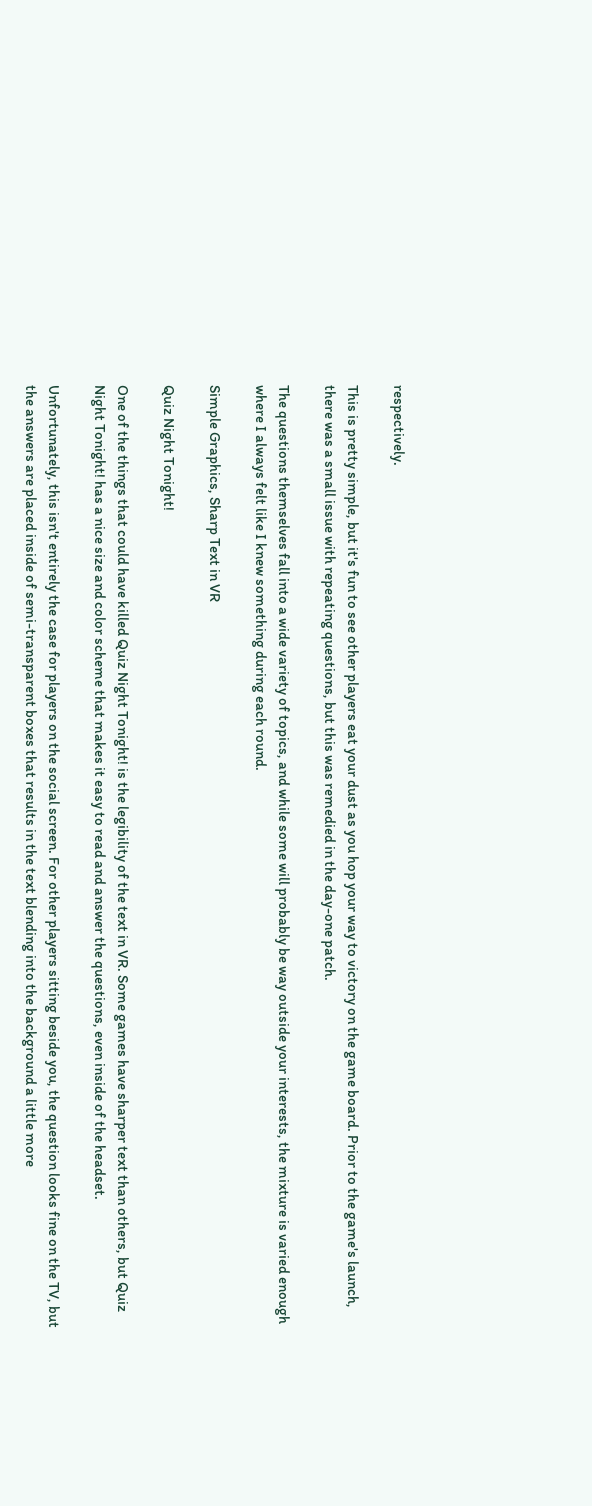respectively.

This is pretty simple, but it's fun to see other players eat your dust as you hop your way to victory on the game board. Prior to the game's launch, there was a small issue with repeating questions, but this was remedied in the day-one patch.

The questions themselves fall into a wide variety of topics, and while some will probably be way outside your interests, the mixture is varied enough where I always felt like I knew something during each round.

Simple Graphics, Sharp Text in VR

Quiz Night Tonight!

One of the things that could have killed Quiz Night Tonight! is the legibility of the text in VR. Some games have sharper text than others, but Quiz Night Tonight! has a nice size and color scheme that makes it easy to read and answer the questions, even inside of the headset.

Unfortunately, this isn't entirely the case for players on the social screen. For other players sitting beside you, the question looks fine on the TV, but the answers are placed inside of semi-transparent boxes that results in the text blending into the background a little more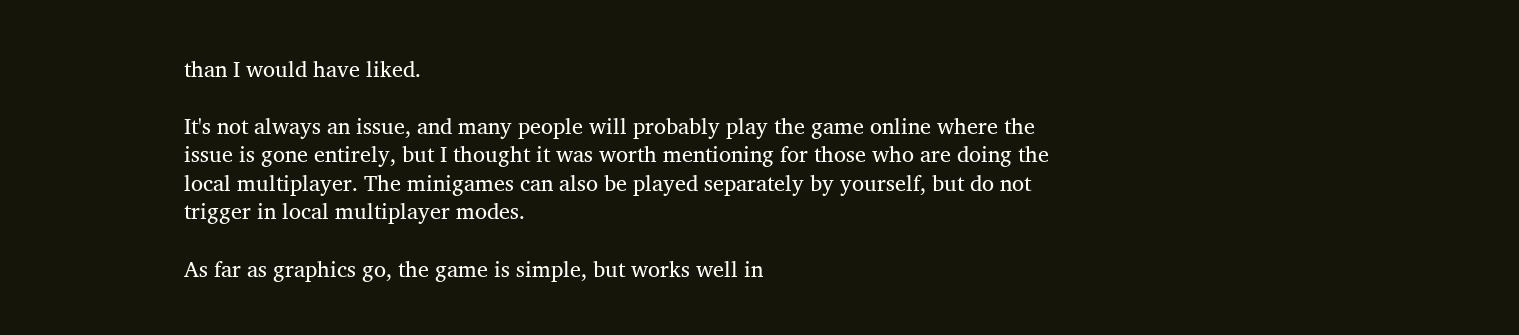than I would have liked.

It's not always an issue, and many people will probably play the game online where the issue is gone entirely, but I thought it was worth mentioning for those who are doing the local multiplayer. The minigames can also be played separately by yourself, but do not trigger in local multiplayer modes.

As far as graphics go, the game is simple, but works well in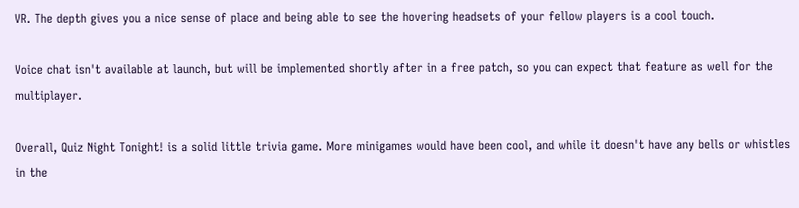VR. The depth gives you a nice sense of place and being able to see the hovering headsets of your fellow players is a cool touch.

Voice chat isn't available at launch, but will be implemented shortly after in a free patch, so you can expect that feature as well for the multiplayer.

Overall, Quiz Night Tonight! is a solid little trivia game. More minigames would have been cool, and while it doesn't have any bells or whistles in the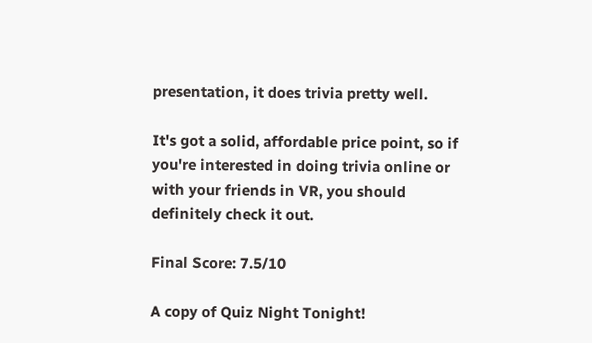presentation, it does trivia pretty well.

It's got a solid, affordable price point, so if you're interested in doing trivia online or with your friends in VR, you should definitely check it out.

Final Score: 7.5/10

A copy of Quiz Night Tonight!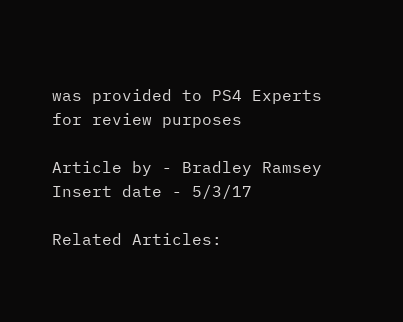was provided to PS4 Experts for review purposes

Article by - Bradley Ramsey
Insert date - 5/3/17

Related Articles: